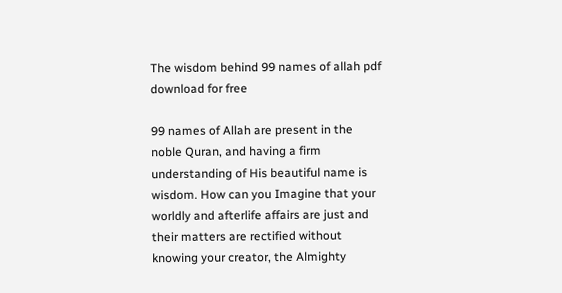The wisdom behind 99 names of allah pdf download for free

99 names of Allah are present in the noble Quran, and having a firm understanding of His beautiful name is wisdom. How can you Imagine that your worldly and afterlife affairs are just and their matters are rectified without knowing your creator, the Almighty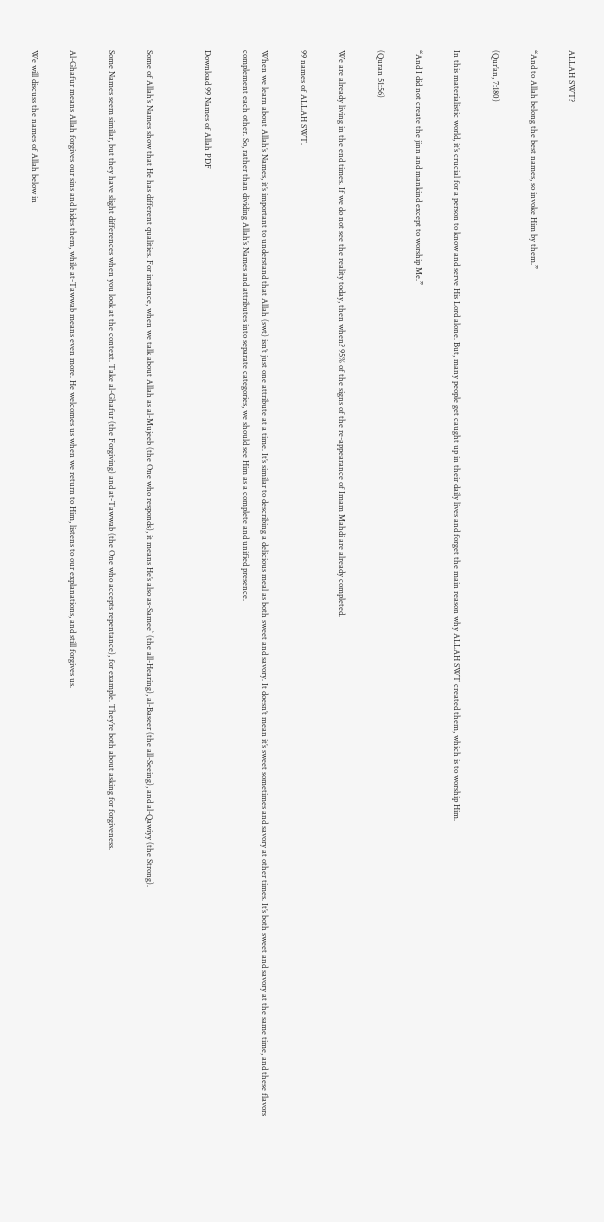ALLAH SWT?

“And to Allah belong the best names, so invoke Him by them.”

(Qur’an, 7:180)

In this materialistic world, it’s crucial for a person to know and serve His Lord alone. But, many people get caught up in their daily lives and forget the main reason why ALLAH SWT created them, which is to worship Him.

“And I did not create the jinn and mankind except to worship Me.”

(Quran 51:56)

We are already living in the end times. If we do not see the reality today, then when? 95% of the signs of the re-appearance of Imam Mahdi are already completed.

99 names of ALLAH SWT.

When we learn about Allah’s Names, it’s important to understand that Allah (swt) isn’t just one attribute at a time. It’s similar to describing a delicious meal as both sweet and savory. It doesn’t mean it’s sweet sometimes and savory at other times. It’s both sweet and savory at the same time, and these flavors complement each other. So, rather than dividing Allah’s Names and attributes into separate categories, we should see Him as a complete and unified presence.

Download 99 Names of Allah PDF


Some of Allah’s Names show that He has different qualities. For instance, when we talk about Allah as al-Mujeeb (the One who responds), it means He’s also as-Samee` (the all-Hearing), al-Baseer (the all-Seeing), and al-Qawiyy (the Strong).

Some Names seem similar, but they have slight differences when you look at the context. Take al-Ghafur (the Forgiving) and at-Tawwab (the One who accepts repentance), for example. They’re both about asking for forgiveness.

Al-Ghafur means Allah forgives our sins and hides them, while at-Tawwab means even more. He welcomes us when we return to Him, listens to our explanations, and still forgives us.

We will discuss the names of Allah below in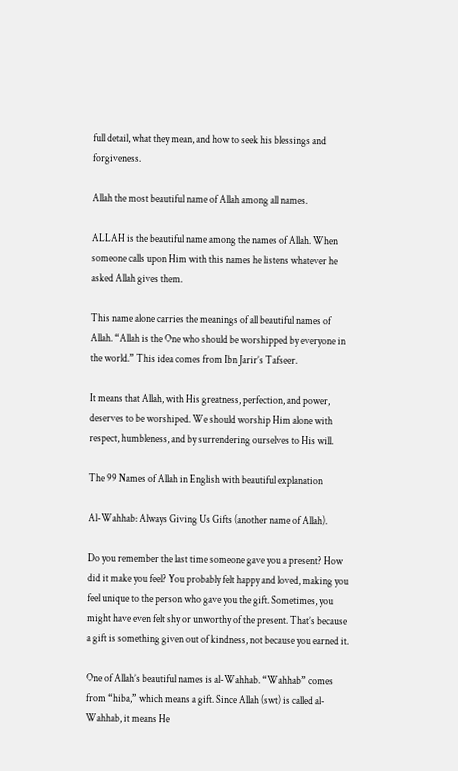full detail, what they mean, and how to seek his blessings and forgiveness.

Allah the most beautiful name of Allah among all names.

ALLAH is the beautiful name among the names of Allah. When someone calls upon Him with this names he listens whatever he asked Allah gives them.

This name alone carries the meanings of all beautiful names of Allah. “Allah is the One who should be worshipped by everyone in the world.” This idea comes from Ibn Jarir’s Tafseer.

It means that Allah, with His greatness, perfection, and power, deserves to be worshiped. We should worship Him alone with respect, humbleness, and by surrendering ourselves to His will.

The 99 Names of Allah in English with beautiful explanation

Al-Wahhab: Always Giving Us Gifts (another name of Allah).

Do you remember the last time someone gave you a present? How did it make you feel? You probably felt happy and loved, making you feel unique to the person who gave you the gift. Sometimes, you might have even felt shy or unworthy of the present. That’s because a gift is something given out of kindness, not because you earned it.

One of Allah’s beautiful names is al-Wahhab. “Wahhab” comes from “hiba,” which means a gift. Since Allah (swt) is called al-Wahhab, it means He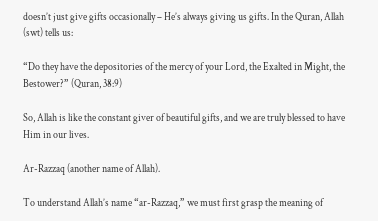doesn’t just give gifts occasionally – He’s always giving us gifts. In the Quran, Allah (swt) tells us:

“Do they have the depositories of the mercy of your Lord, the Exalted in Might, the Bestower?” (Quran, 38:9)

So, Allah is like the constant giver of beautiful gifts, and we are truly blessed to have Him in our lives.

Ar-Razzaq (another name of Allah).

To understand Allah’s name “ar-Razzaq,” we must first grasp the meaning of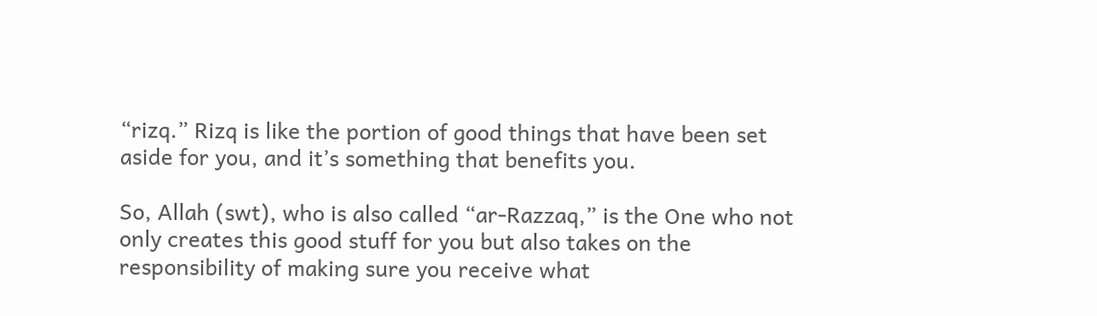“rizq.” Rizq is like the portion of good things that have been set aside for you, and it’s something that benefits you.

So, Allah (swt), who is also called “ar-Razzaq,” is the One who not only creates this good stuff for you but also takes on the responsibility of making sure you receive what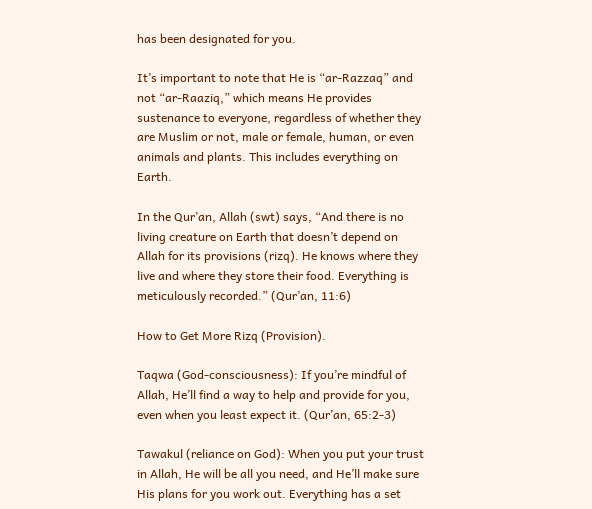has been designated for you.

It’s important to note that He is “ar-Razzaq” and not “ar-Raaziq,” which means He provides sustenance to everyone, regardless of whether they are Muslim or not, male or female, human, or even animals and plants. This includes everything on Earth.

In the Qur’an, Allah (swt) says, “And there is no living creature on Earth that doesn’t depend on Allah for its provisions (rizq). He knows where they live and where they store their food. Everything is meticulously recorded.” (Qur’an, 11:6)

How to Get More Rizq (Provision).

Taqwa (God-consciousness): If you’re mindful of Allah, He’ll find a way to help and provide for you, even when you least expect it. (Qur’an, 65:2-3)

Tawakul (reliance on God): When you put your trust in Allah, He will be all you need, and He’ll make sure His plans for you work out. Everything has a set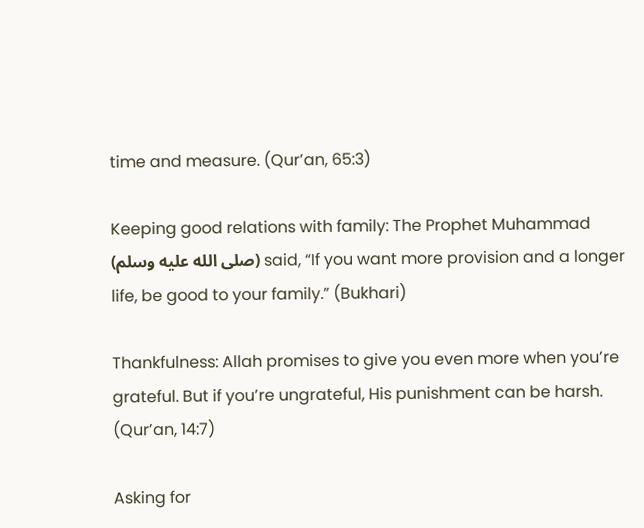time and measure. (Qur’an, 65:3)

Keeping good relations with family: The Prophet Muhammad (صلى الله عليه وسلم) said, “If you want more provision and a longer life, be good to your family.” (Bukhari)

Thankfulness: Allah promises to give you even more when you’re grateful. But if you’re ungrateful, His punishment can be harsh. (Qur’an, 14:7)

Asking for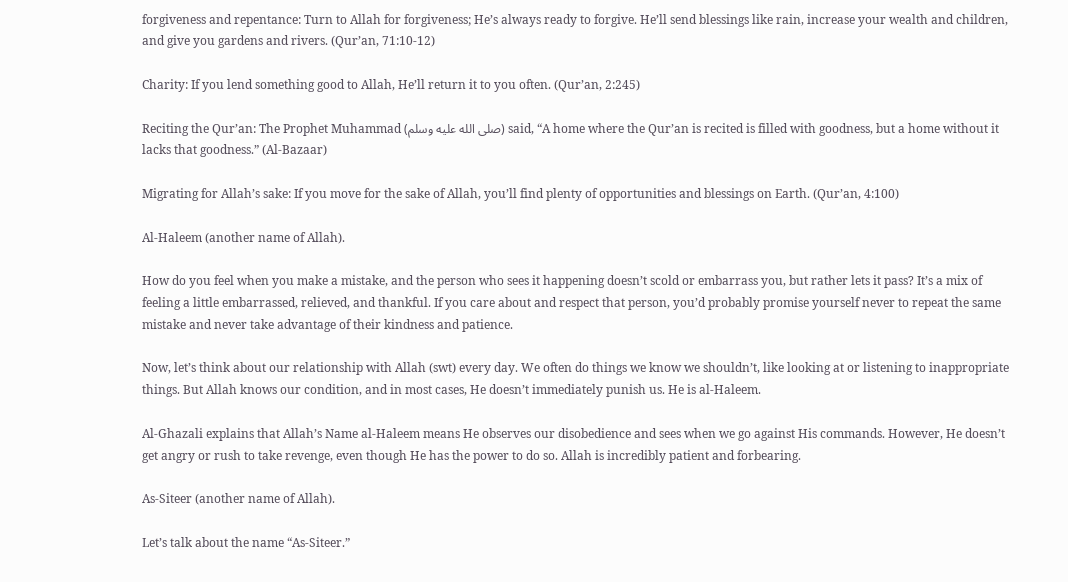forgiveness and repentance: Turn to Allah for forgiveness; He’s always ready to forgive. He’ll send blessings like rain, increase your wealth and children, and give you gardens and rivers. (Qur’an, 71:10-12)

Charity: If you lend something good to Allah, He’ll return it to you often. (Qur’an, 2:245)

Reciting the Qur’an: The Prophet Muhammad (صلى الله عليه وسلم) said, “A home where the Qur’an is recited is filled with goodness, but a home without it lacks that goodness.” (Al-Bazaar)

Migrating for Allah’s sake: If you move for the sake of Allah, you’ll find plenty of opportunities and blessings on Earth. (Qur’an, 4:100)

Al-Haleem (another name of Allah).

How do you feel when you make a mistake, and the person who sees it happening doesn’t scold or embarrass you, but rather lets it pass? It’s a mix of feeling a little embarrassed, relieved, and thankful. If you care about and respect that person, you’d probably promise yourself never to repeat the same mistake and never take advantage of their kindness and patience.

Now, let’s think about our relationship with Allah (swt) every day. We often do things we know we shouldn’t, like looking at or listening to inappropriate things. But Allah knows our condition, and in most cases, He doesn’t immediately punish us. He is al-Haleem.

Al-Ghazali explains that Allah’s Name al-Haleem means He observes our disobedience and sees when we go against His commands. However, He doesn’t get angry or rush to take revenge, even though He has the power to do so. Allah is incredibly patient and forbearing.

As-Siteer (another name of Allah).

Let’s talk about the name “As-Siteer.”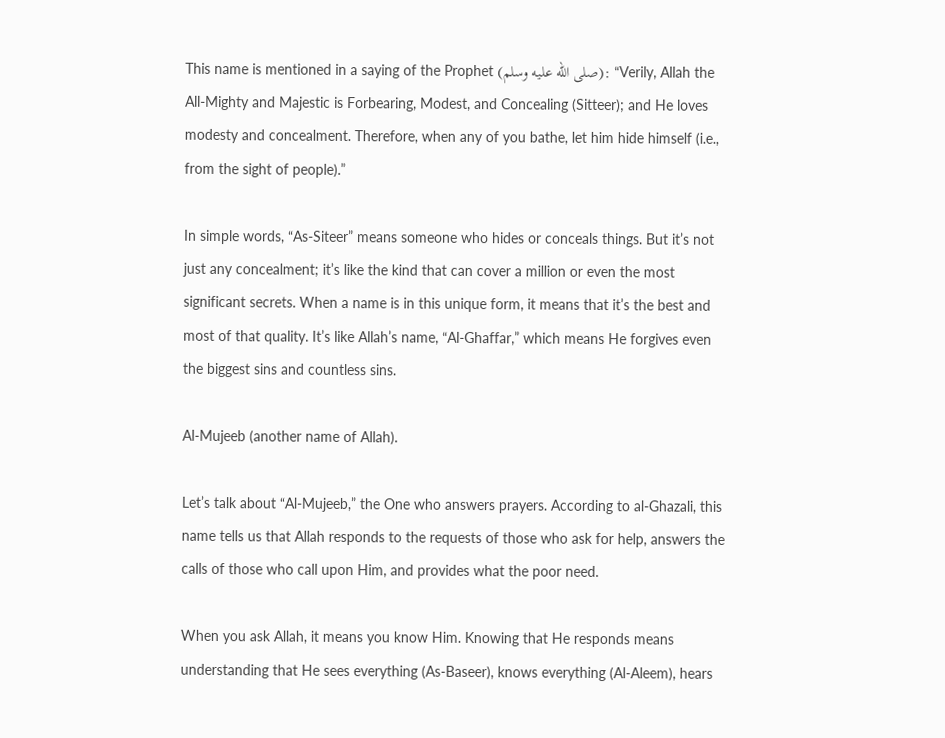This name is mentioned in a saying of the Prophet (صلى الله عليه وسلم): “Verily, Allah the All-Mighty and Majestic is Forbearing, Modest, and Concealing (Sitteer); and He loves modesty and concealment. Therefore, when any of you bathe, let him hide himself (i.e., from the sight of people).”

In simple words, “As-Siteer” means someone who hides or conceals things. But it’s not just any concealment; it’s like the kind that can cover a million or even the most significant secrets. When a name is in this unique form, it means that it’s the best and most of that quality. It’s like Allah’s name, “Al-Ghaffar,” which means He forgives even the biggest sins and countless sins.

Al-Mujeeb (another name of Allah).

Let’s talk about “Al-Mujeeb,” the One who answers prayers. According to al-Ghazali, this name tells us that Allah responds to the requests of those who ask for help, answers the calls of those who call upon Him, and provides what the poor need.

When you ask Allah, it means you know Him. Knowing that He responds means understanding that He sees everything (As-Baseer), knows everything (Al-Aleem), hears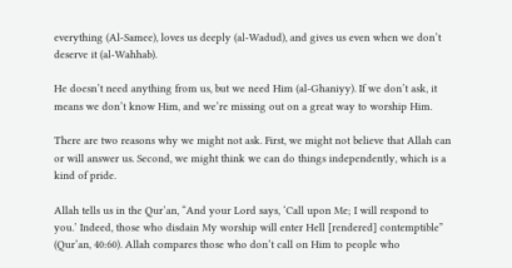everything (Al-Samee), loves us deeply (al-Wadud), and gives us even when we don’t deserve it (al-Wahhab).

He doesn’t need anything from us, but we need Him (al-Ghaniyy). If we don’t ask, it means we don’t know Him, and we’re missing out on a great way to worship Him.

There are two reasons why we might not ask. First, we might not believe that Allah can or will answer us. Second, we might think we can do things independently, which is a kind of pride.

Allah tells us in the Qur’an, “And your Lord says, ‘Call upon Me; I will respond to you.’ Indeed, those who disdain My worship will enter Hell [rendered] contemptible” (Qur’an, 40:60). Allah compares those who don’t call on Him to people who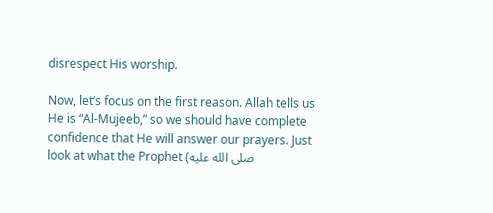disrespect His worship.

Now, let’s focus on the first reason. Allah tells us He is “Al-Mujeeb,” so we should have complete confidence that He will answer our prayers. Just look at what the Prophet (صلى الله عليه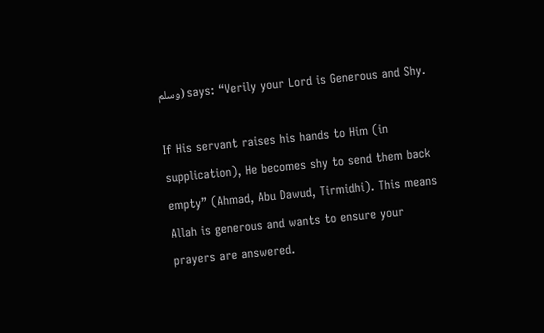وسلم) says: “Verily your Lord is Generous and Shy.

If His servant raises his hands to Him (in supplication), He becomes shy to send them back empty” (Ahmad, Abu Dawud, Tirmidhi). This means Allah is generous and wants to ensure your prayers are answered.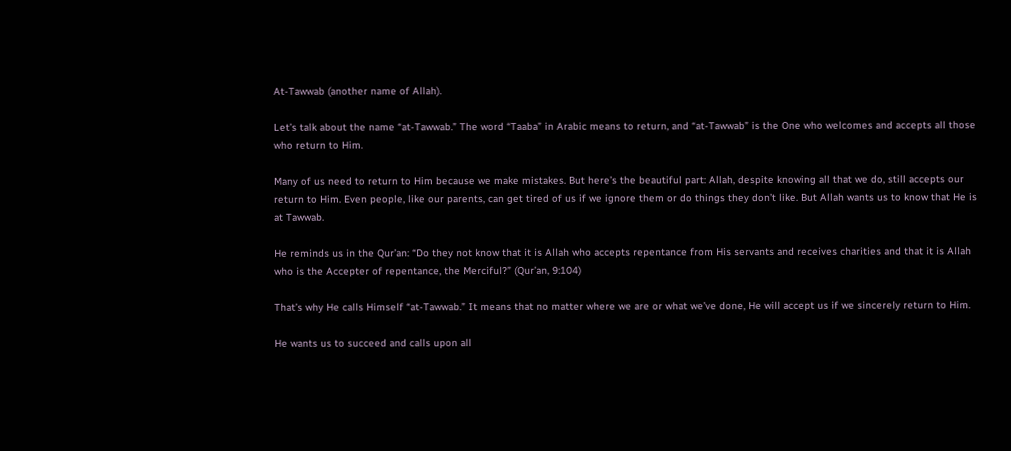At-Tawwab (another name of Allah).

Let’s talk about the name “at-Tawwab.” The word “Taaba” in Arabic means to return, and “at-Tawwab” is the One who welcomes and accepts all those who return to Him.

Many of us need to return to Him because we make mistakes. But here’s the beautiful part: Allah, despite knowing all that we do, still accepts our return to Him. Even people, like our parents, can get tired of us if we ignore them or do things they don’t like. But Allah wants us to know that He is at Tawwab.

He reminds us in the Qur’an: “Do they not know that it is Allah who accepts repentance from His servants and receives charities and that it is Allah who is the Accepter of repentance, the Merciful?” (Qur’an, 9:104)

That’s why He calls Himself “at-Tawwab.” It means that no matter where we are or what we’ve done, He will accept us if we sincerely return to Him.

He wants us to succeed and calls upon all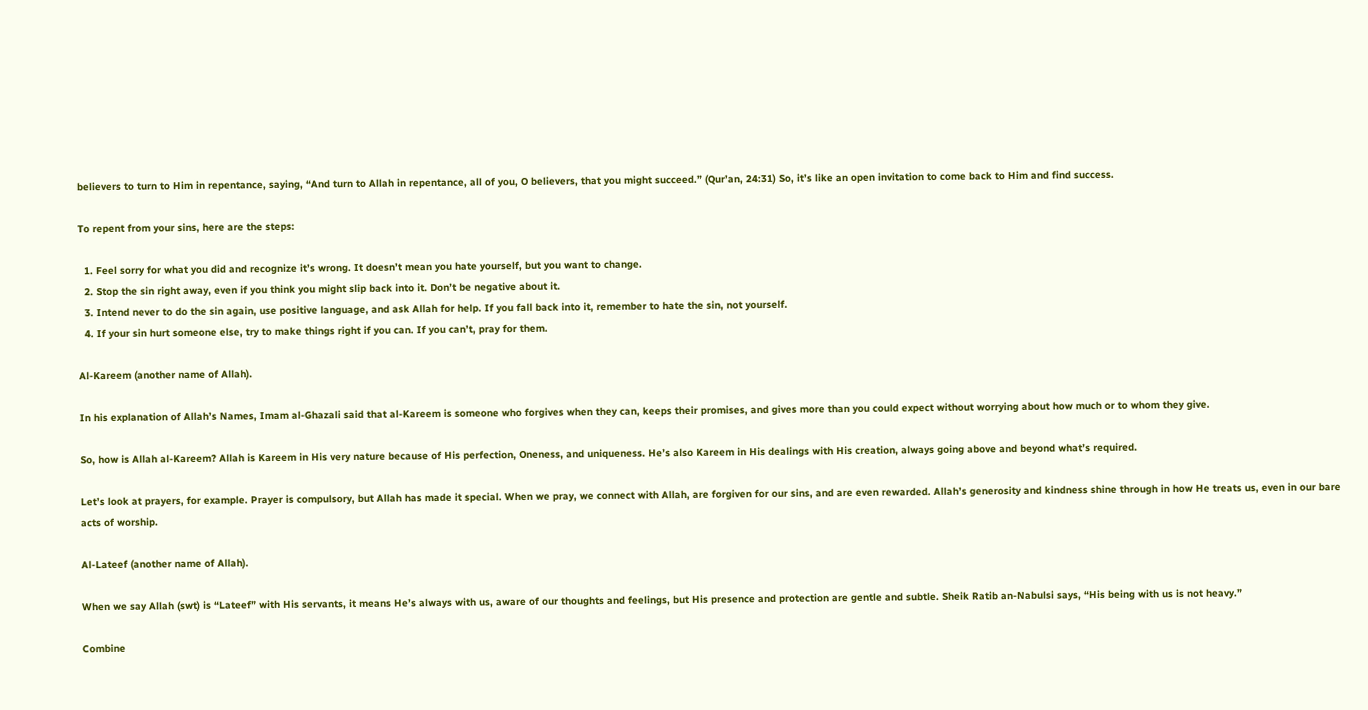believers to turn to Him in repentance, saying, “And turn to Allah in repentance, all of you, O believers, that you might succeed.” (Qur’an, 24:31) So, it’s like an open invitation to come back to Him and find success.

To repent from your sins, here are the steps:

  1. Feel sorry for what you did and recognize it’s wrong. It doesn’t mean you hate yourself, but you want to change.
  2. Stop the sin right away, even if you think you might slip back into it. Don’t be negative about it.
  3. Intend never to do the sin again, use positive language, and ask Allah for help. If you fall back into it, remember to hate the sin, not yourself.
  4. If your sin hurt someone else, try to make things right if you can. If you can’t, pray for them.

Al-Kareem (another name of Allah).

In his explanation of Allah’s Names, Imam al-Ghazali said that al-Kareem is someone who forgives when they can, keeps their promises, and gives more than you could expect without worrying about how much or to whom they give.

So, how is Allah al-Kareem? Allah is Kareem in His very nature because of His perfection, Oneness, and uniqueness. He’s also Kareem in His dealings with His creation, always going above and beyond what’s required.

Let’s look at prayers, for example. Prayer is compulsory, but Allah has made it special. When we pray, we connect with Allah, are forgiven for our sins, and are even rewarded. Allah’s generosity and kindness shine through in how He treats us, even in our bare acts of worship.

Al-Lateef (another name of Allah).

When we say Allah (swt) is “Lateef” with His servants, it means He’s always with us, aware of our thoughts and feelings, but His presence and protection are gentle and subtle. Sheik Ratib an-Nabulsi says, “His being with us is not heavy.”

Combine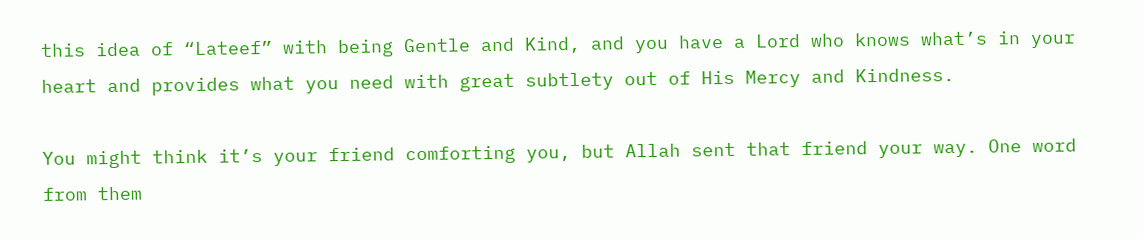this idea of “Lateef” with being Gentle and Kind, and you have a Lord who knows what’s in your heart and provides what you need with great subtlety out of His Mercy and Kindness.

You might think it’s your friend comforting you, but Allah sent that friend your way. One word from them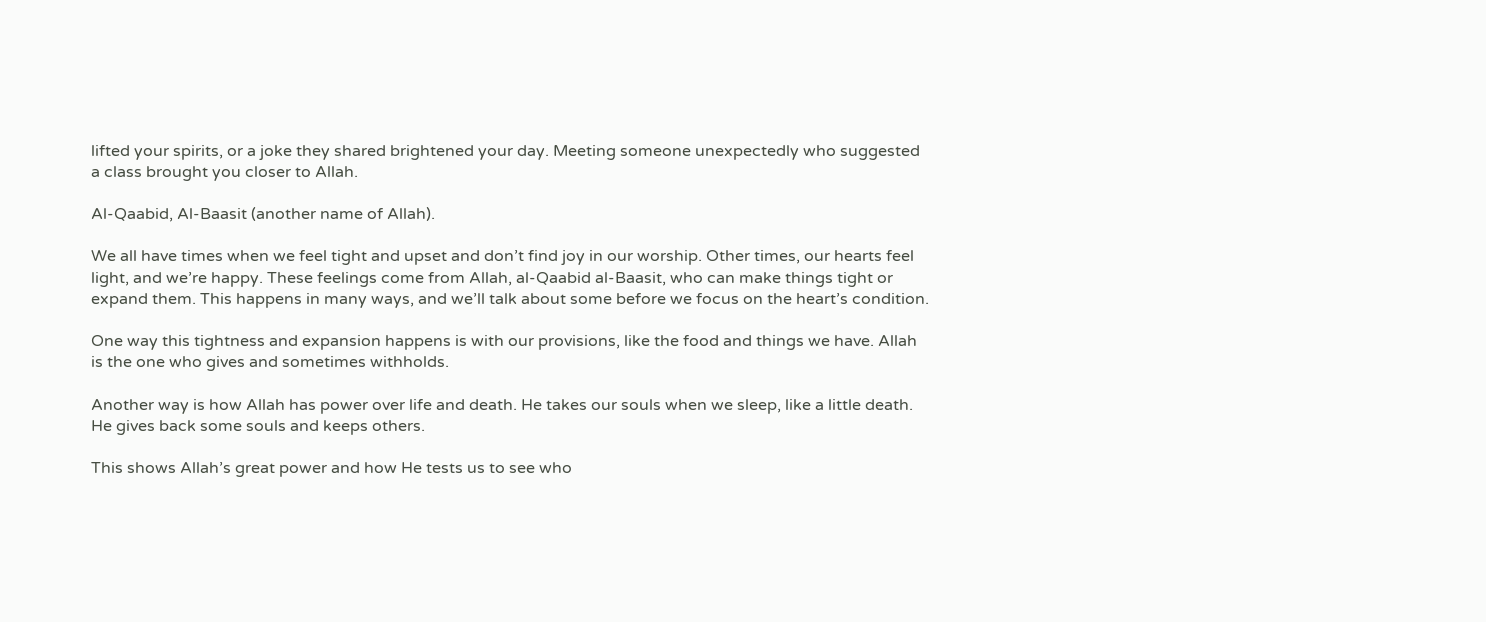lifted your spirits, or a joke they shared brightened your day. Meeting someone unexpectedly who suggested a class brought you closer to Allah.

Al-Qaabid, Al-Baasit (another name of Allah).

We all have times when we feel tight and upset and don’t find joy in our worship. Other times, our hearts feel light, and we’re happy. These feelings come from Allah, al-Qaabid al-Baasit, who can make things tight or expand them. This happens in many ways, and we’ll talk about some before we focus on the heart’s condition.

One way this tightness and expansion happens is with our provisions, like the food and things we have. Allah is the one who gives and sometimes withholds.

Another way is how Allah has power over life and death. He takes our souls when we sleep, like a little death. He gives back some souls and keeps others.

This shows Allah’s great power and how He tests us to see who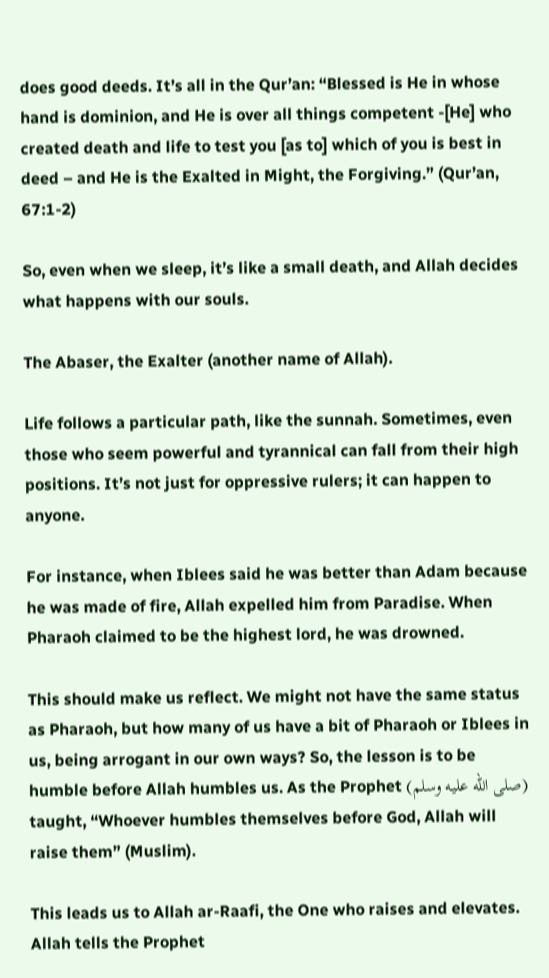does good deeds. It’s all in the Qur’an: “Blessed is He in whose hand is dominion, and He is over all things competent -[He] who created death and life to test you [as to] which of you is best in deed – and He is the Exalted in Might, the Forgiving.” (Qur’an, 67:1-2)

So, even when we sleep, it’s like a small death, and Allah decides what happens with our souls.

The Abaser, the Exalter (another name of Allah).

Life follows a particular path, like the sunnah. Sometimes, even those who seem powerful and tyrannical can fall from their high positions. It’s not just for oppressive rulers; it can happen to anyone.

For instance, when Iblees said he was better than Adam because he was made of fire, Allah expelled him from Paradise. When Pharaoh claimed to be the highest lord, he was drowned.

This should make us reflect. We might not have the same status as Pharaoh, but how many of us have a bit of Pharaoh or Iblees in us, being arrogant in our own ways? So, the lesson is to be humble before Allah humbles us. As the Prophet (صلى الله عليه وسلم) taught, “Whoever humbles themselves before God, Allah will raise them” (Muslim).

This leads us to Allah ar-Raafi, the One who raises and elevates. Allah tells the Prophet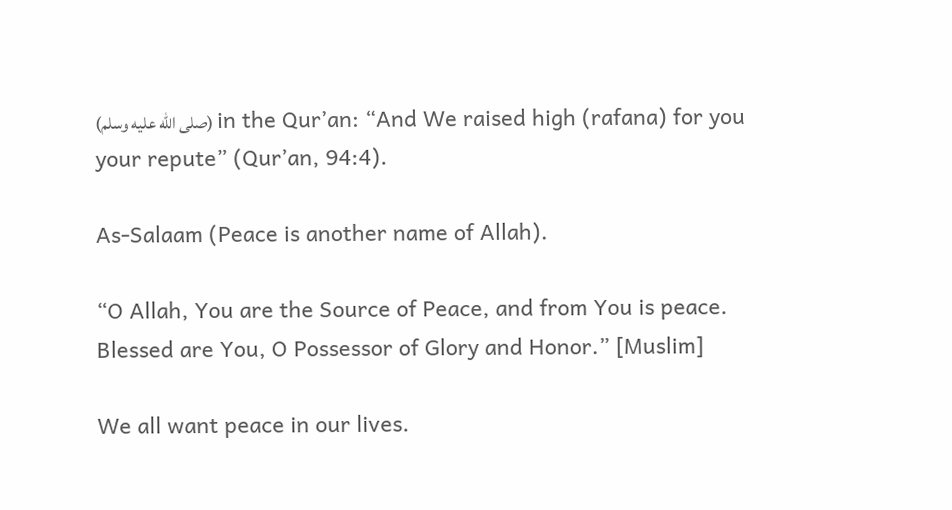(صلى الله عليه وسلم) in the Qur’an: “And We raised high (rafana) for you your repute” (Qur’an, 94:4).

As-Salaam (Peace is another name of Allah).

“O Allah, You are the Source of Peace, and from You is peace. Blessed are You, O Possessor of Glory and Honor.” [Muslim]

We all want peace in our lives.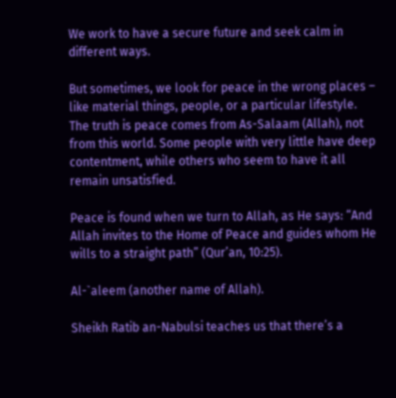We work to have a secure future and seek calm in different ways.

But sometimes, we look for peace in the wrong places – like material things, people, or a particular lifestyle. The truth is peace comes from As-Salaam (Allah), not from this world. Some people with very little have deep contentment, while others who seem to have it all remain unsatisfied.

Peace is found when we turn to Allah, as He says: “And Allah invites to the Home of Peace and guides whom He wills to a straight path” (Qur’an, 10:25).

Al-`aleem (another name of Allah).

Sheikh Ratib an-Nabulsi teaches us that there’s a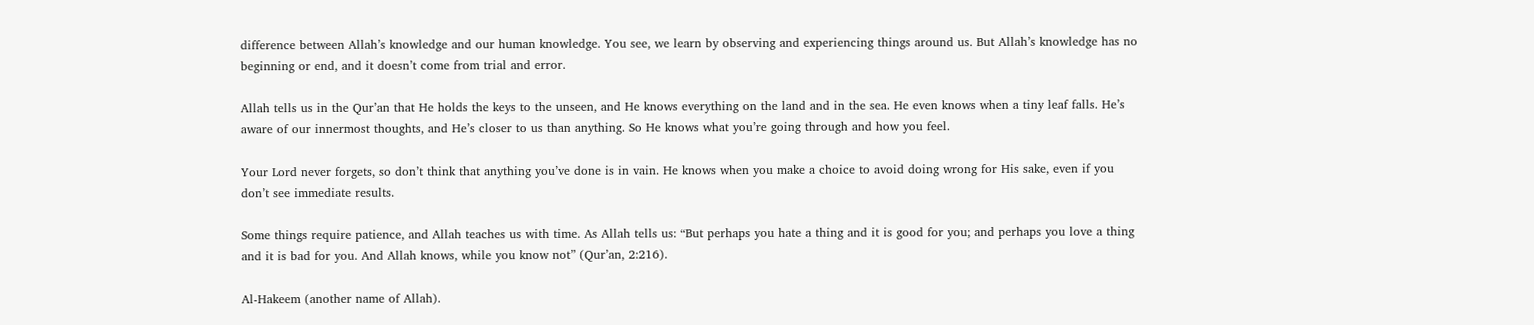difference between Allah’s knowledge and our human knowledge. You see, we learn by observing and experiencing things around us. But Allah’s knowledge has no beginning or end, and it doesn’t come from trial and error.

Allah tells us in the Qur’an that He holds the keys to the unseen, and He knows everything on the land and in the sea. He even knows when a tiny leaf falls. He’s aware of our innermost thoughts, and He’s closer to us than anything. So He knows what you’re going through and how you feel.

Your Lord never forgets, so don’t think that anything you’ve done is in vain. He knows when you make a choice to avoid doing wrong for His sake, even if you don’t see immediate results.

Some things require patience, and Allah teaches us with time. As Allah tells us: “But perhaps you hate a thing and it is good for you; and perhaps you love a thing and it is bad for you. And Allah knows, while you know not” (Qur’an, 2:216).

Al-Hakeem (another name of Allah).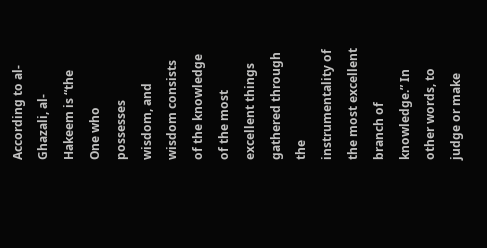According to al-Ghazali, al-Hakeem is “the One who possesses wisdom, and wisdom consists of the knowledge of the most excellent things gathered through the instrumentality of the most excellent branch of knowledge.” In other words, to judge or make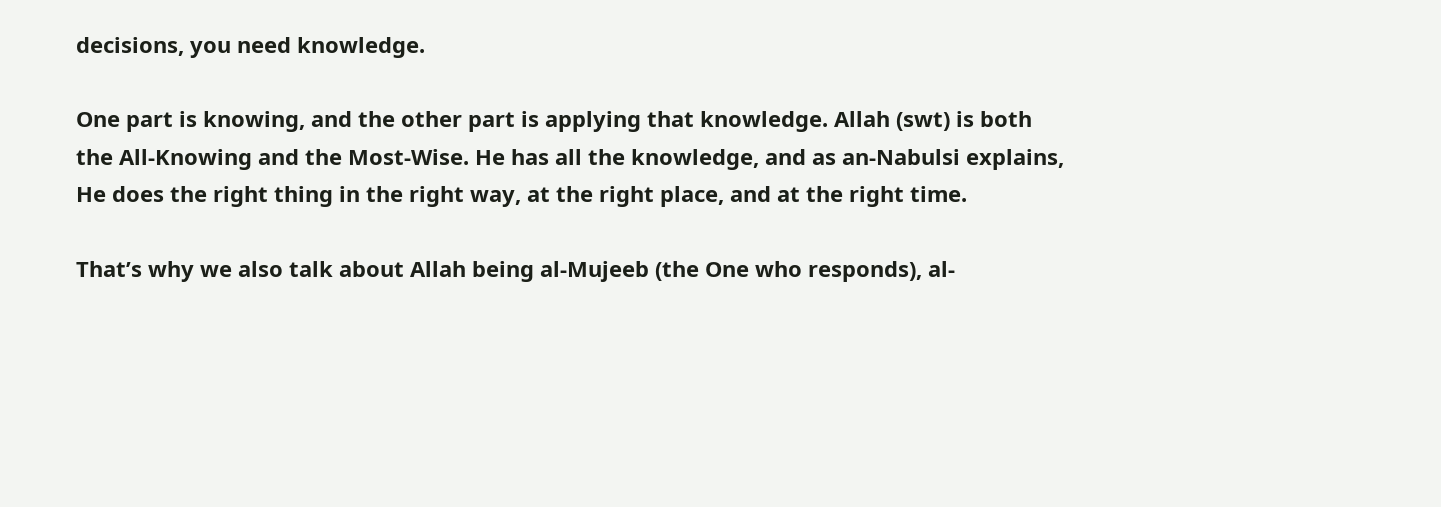decisions, you need knowledge.

One part is knowing, and the other part is applying that knowledge. Allah (swt) is both the All-Knowing and the Most-Wise. He has all the knowledge, and as an-Nabulsi explains, He does the right thing in the right way, at the right place, and at the right time.

That’s why we also talk about Allah being al-Mujeeb (the One who responds), al-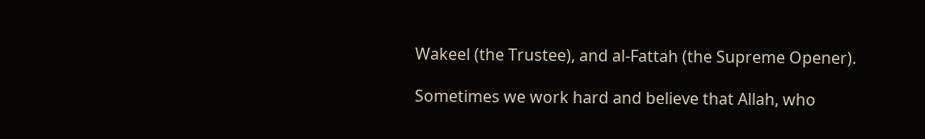Wakeel (the Trustee), and al-Fattah (the Supreme Opener).

Sometimes we work hard and believe that Allah, who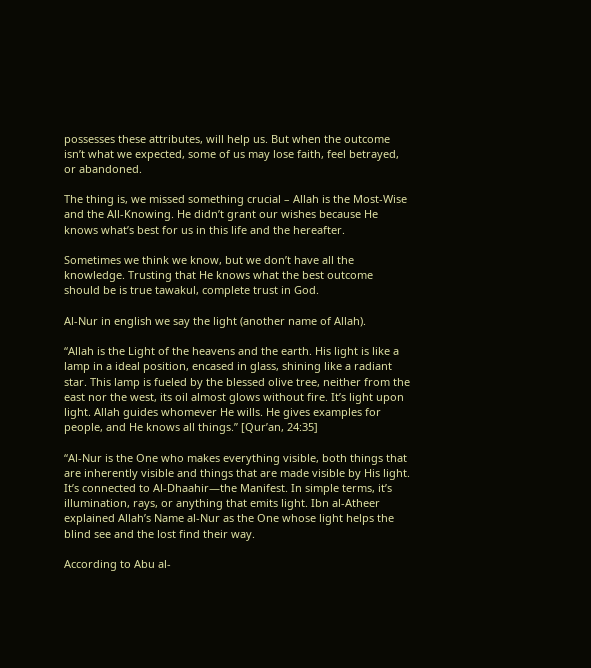possesses these attributes, will help us. But when the outcome isn’t what we expected, some of us may lose faith, feel betrayed, or abandoned.

The thing is, we missed something crucial – Allah is the Most-Wise and the All-Knowing. He didn’t grant our wishes because He knows what’s best for us in this life and the hereafter.

Sometimes we think we know, but we don’t have all the knowledge. Trusting that He knows what the best outcome should be is true tawakul, complete trust in God.

Al-Nur in english we say the light (another name of Allah).

“Allah is the Light of the heavens and the earth. His light is like a lamp in a ideal position, encased in glass, shining like a radiant star. This lamp is fueled by the blessed olive tree, neither from the east nor the west, its oil almost glows without fire. It’s light upon light. Allah guides whomever He wills. He gives examples for people, and He knows all things.” [Qur’an, 24:35]

“Al-Nur is the One who makes everything visible, both things that are inherently visible and things that are made visible by His light. It’s connected to Al-Dhaahir—the Manifest. In simple terms, it’s illumination, rays, or anything that emits light. Ibn al-Atheer explained Allah’s Name al-Nur as the One whose light helps the blind see and the lost find their way.

According to Abu al-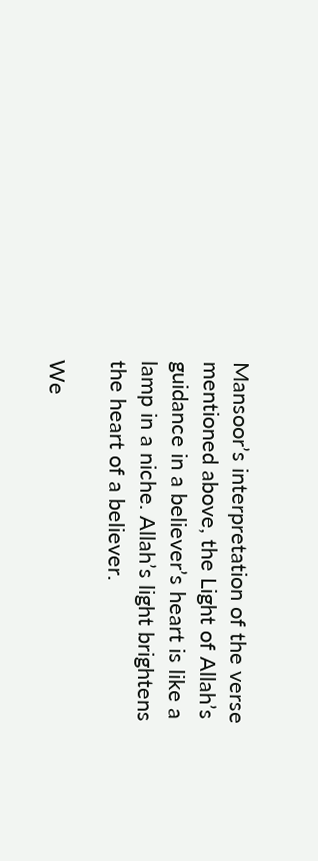Mansoor’s interpretation of the verse mentioned above, the Light of Allah’s guidance in a believer’s heart is like a lamp in a niche. Allah’s light brightens the heart of a believer.

We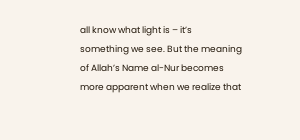all know what light is – it’s something we see. But the meaning of Allah’s Name al-Nur becomes more apparent when we realize that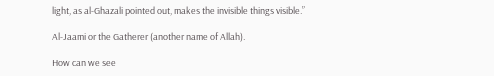light, as al-Ghazali pointed out, makes the invisible things visible.”

Al-Jaami or the Gatherer (another name of Allah).

How can we see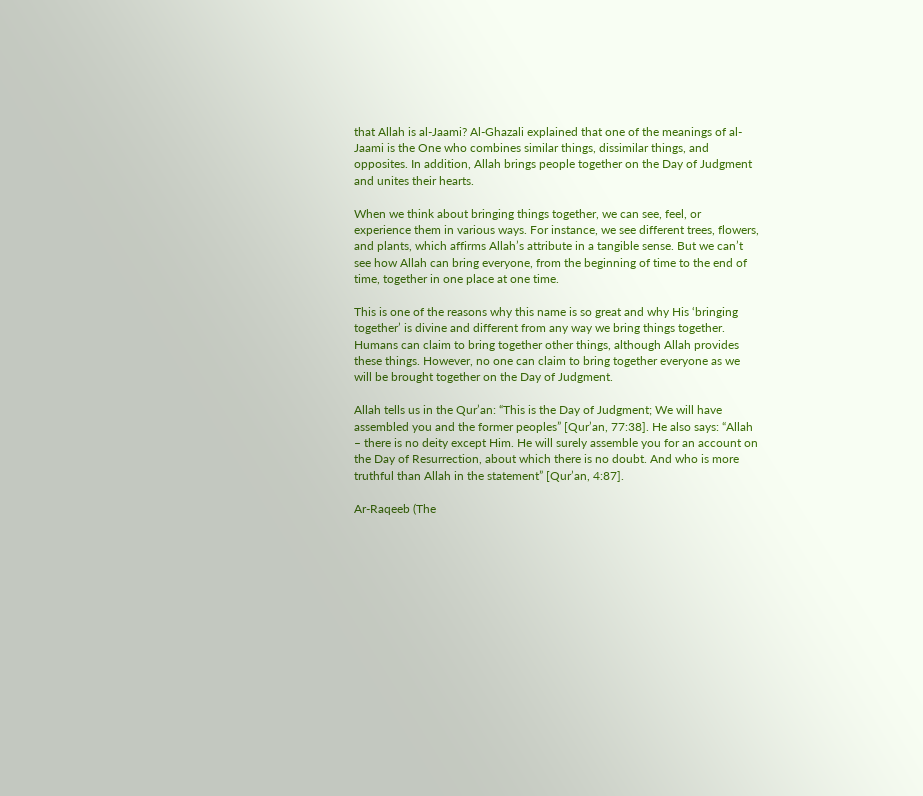that Allah is al-Jaami? Al-Ghazali explained that one of the meanings of al-Jaami is the One who combines similar things, dissimilar things, and opposites. In addition, Allah brings people together on the Day of Judgment and unites their hearts.

When we think about bringing things together, we can see, feel, or experience them in various ways. For instance, we see different trees, flowers, and plants, which affirms Allah’s attribute in a tangible sense. But we can’t see how Allah can bring everyone, from the beginning of time to the end of time, together in one place at one time.

This is one of the reasons why this name is so great and why His ‘bringing together’ is divine and different from any way we bring things together. Humans can claim to bring together other things, although Allah provides these things. However, no one can claim to bring together everyone as we will be brought together on the Day of Judgment.

Allah tells us in the Qur’an: “This is the Day of Judgment; We will have assembled you and the former peoples” [Qur’an, 77:38]. He also says: “Allah – there is no deity except Him. He will surely assemble you for an account on the Day of Resurrection, about which there is no doubt. And who is more truthful than Allah in the statement” [Qur’an, 4:87].

Ar-Raqeeb (The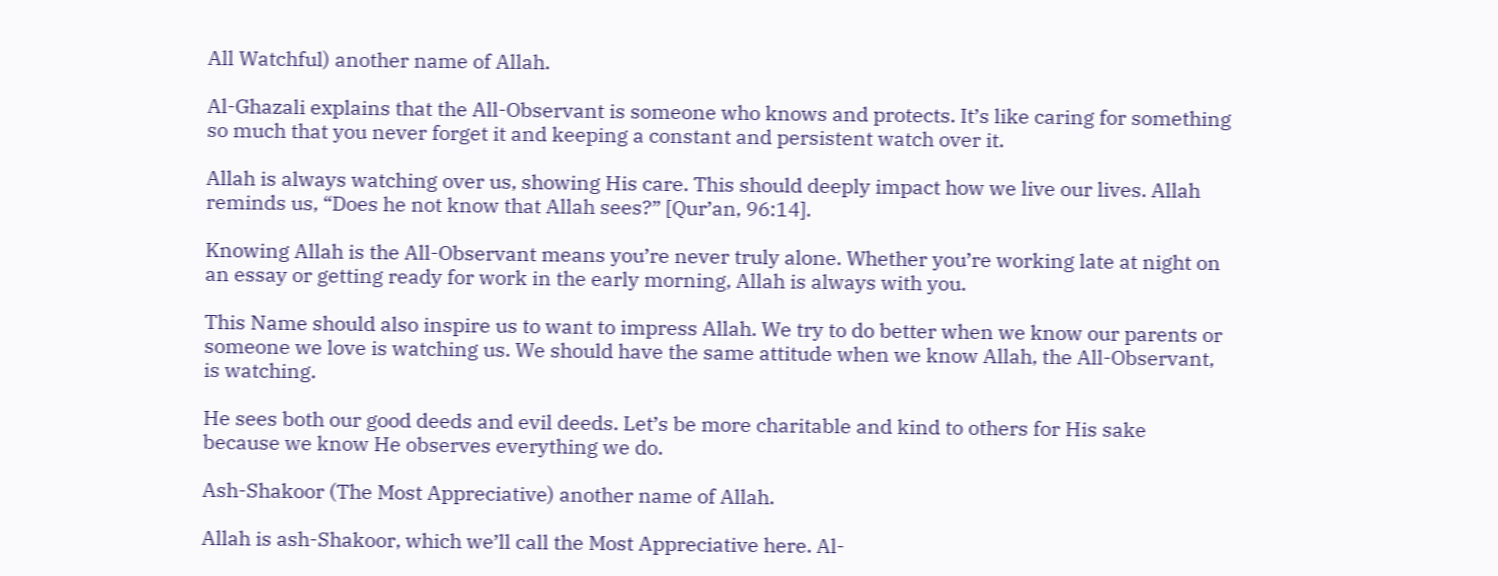All Watchful) another name of Allah.

Al-Ghazali explains that the All-Observant is someone who knows and protects. It’s like caring for something so much that you never forget it and keeping a constant and persistent watch over it.

Allah is always watching over us, showing His care. This should deeply impact how we live our lives. Allah reminds us, “Does he not know that Allah sees?” [Qur’an, 96:14].

Knowing Allah is the All-Observant means you’re never truly alone. Whether you’re working late at night on an essay or getting ready for work in the early morning, Allah is always with you.

This Name should also inspire us to want to impress Allah. We try to do better when we know our parents or someone we love is watching us. We should have the same attitude when we know Allah, the All-Observant, is watching.

He sees both our good deeds and evil deeds. Let’s be more charitable and kind to others for His sake because we know He observes everything we do.

Ash-Shakoor (The Most Appreciative) another name of Allah.

Allah is ash-Shakoor, which we’ll call the Most Appreciative here. Al-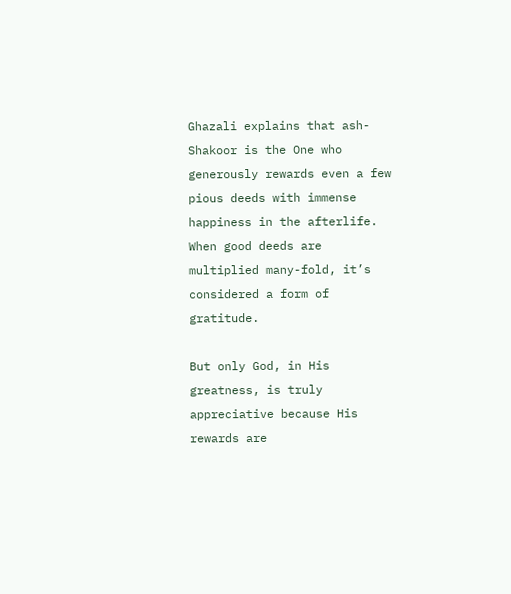Ghazali explains that ash-Shakoor is the One who generously rewards even a few pious deeds with immense happiness in the afterlife. When good deeds are multiplied many-fold, it’s considered a form of gratitude.

But only God, in His greatness, is truly appreciative because His rewards are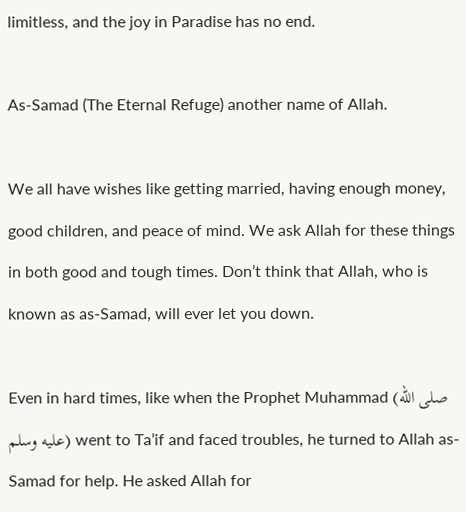limitless, and the joy in Paradise has no end.

As-Samad (The Eternal Refuge) another name of Allah.

We all have wishes like getting married, having enough money, good children, and peace of mind. We ask Allah for these things in both good and tough times. Don’t think that Allah, who is known as as-Samad, will ever let you down.

Even in hard times, like when the Prophet Muhammad (صلى الله عليه وسلم) went to Ta’if and faced troubles, he turned to Allah as-Samad for help. He asked Allah for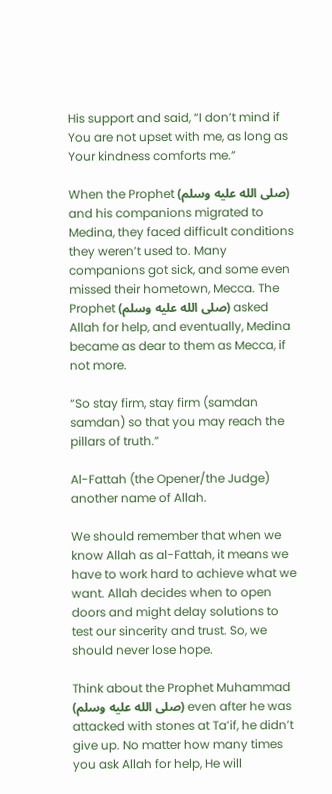His support and said, “I don’t mind if You are not upset with me, as long as Your kindness comforts me.”

When the Prophet (صلى الله عليه وسلم) and his companions migrated to Medina, they faced difficult conditions they weren’t used to. Many companions got sick, and some even missed their hometown, Mecca. The Prophet (صلى الله عليه وسلم) asked Allah for help, and eventually, Medina became as dear to them as Mecca, if not more.

“So stay firm, stay firm (samdan samdan) so that you may reach the pillars of truth.”

Al-Fattah (the Opener/the Judge) another name of Allah.

We should remember that when we know Allah as al-Fattah, it means we have to work hard to achieve what we want. Allah decides when to open doors and might delay solutions to test our sincerity and trust. So, we should never lose hope.

Think about the Prophet Muhammad (صلى الله عليه وسلم) even after he was attacked with stones at Ta’if, he didn’t give up. No matter how many times you ask Allah for help, He will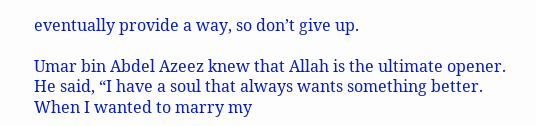eventually provide a way, so don’t give up.

Umar bin Abdel Azeez knew that Allah is the ultimate opener. He said, “I have a soul that always wants something better. When I wanted to marry my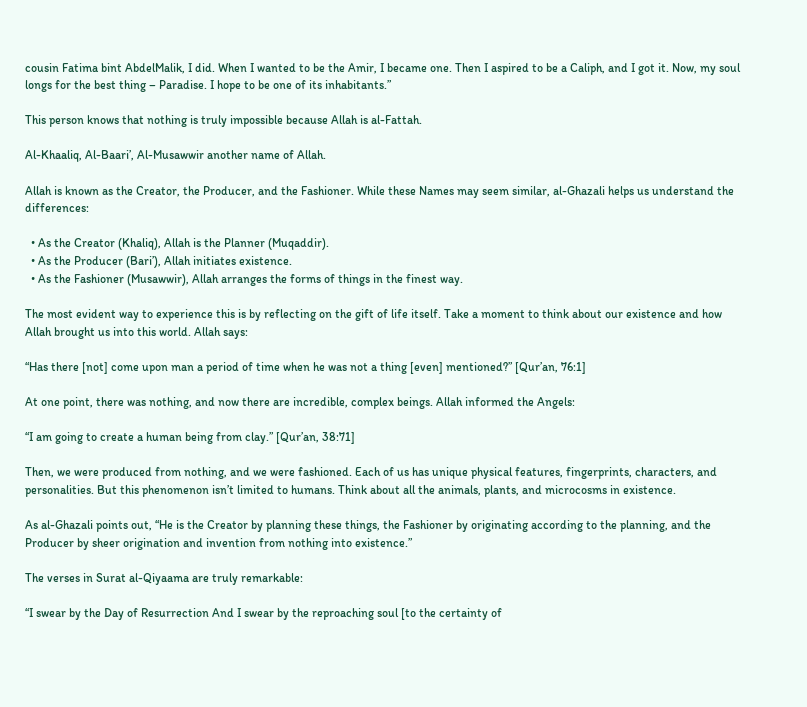cousin Fatima bint AbdelMalik, I did. When I wanted to be the Amir, I became one. Then I aspired to be a Caliph, and I got it. Now, my soul longs for the best thing – Paradise. I hope to be one of its inhabitants.”

This person knows that nothing is truly impossible because Allah is al-Fattah.

Al-Khaaliq, Al-Baari’, Al-Musawwir another name of Allah.

Allah is known as the Creator, the Producer, and the Fashioner. While these Names may seem similar, al-Ghazali helps us understand the differences:

  • As the Creator (Khaliq), Allah is the Planner (Muqaddir).
  • As the Producer (Bari’), Allah initiates existence.
  • As the Fashioner (Musawwir), Allah arranges the forms of things in the finest way.

The most evident way to experience this is by reflecting on the gift of life itself. Take a moment to think about our existence and how Allah brought us into this world. Allah says:

“Has there [not] come upon man a period of time when he was not a thing [even] mentioned?” [Qur’an, 76:1]

At one point, there was nothing, and now there are incredible, complex beings. Allah informed the Angels:

“I am going to create a human being from clay.” [Qur’an, 38:71]

Then, we were produced from nothing, and we were fashioned. Each of us has unique physical features, fingerprints, characters, and personalities. But this phenomenon isn’t limited to humans. Think about all the animals, plants, and microcosms in existence.

As al-Ghazali points out, “He is the Creator by planning these things, the Fashioner by originating according to the planning, and the Producer by sheer origination and invention from nothing into existence.”

The verses in Surat al-Qiyaama are truly remarkable:

“I swear by the Day of Resurrection And I swear by the reproaching soul [to the certainty of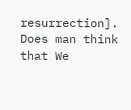resurrection]. Does man think that We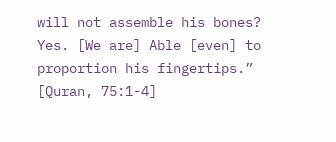will not assemble his bones? Yes. [We are] Able [even] to proportion his fingertips.” [Quran, 75:1-4]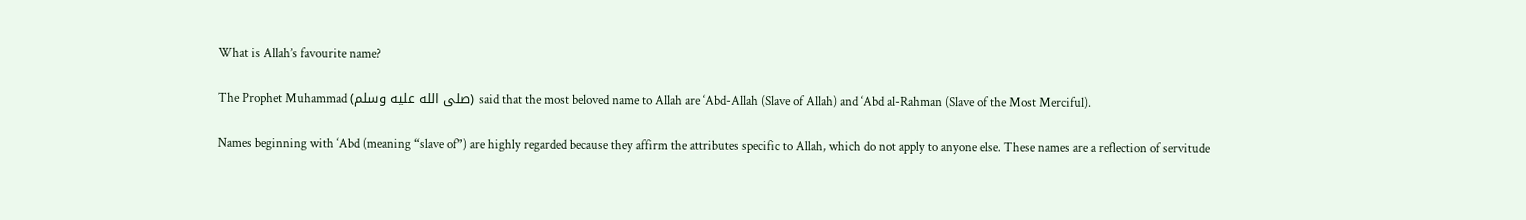What is Allah’s favourite name?

The Prophet Muhammad (صلى الله عليه وسلم) said that the most beloved name to Allah are ‘Abd-Allah (Slave of Allah) and ‘Abd al-Rahman (Slave of the Most Merciful).

Names beginning with ‘Abd (meaning “slave of”) are highly regarded because they affirm the attributes specific to Allah, which do not apply to anyone else. These names are a reflection of servitude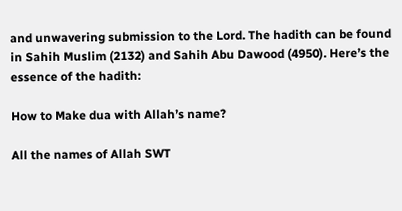and unwavering submission to the Lord. The hadith can be found in Sahih Muslim (2132) and Sahih Abu Dawood (4950). Here’s the essence of the hadith:

How to Make dua with Allah’s name?

All the names of Allah SWT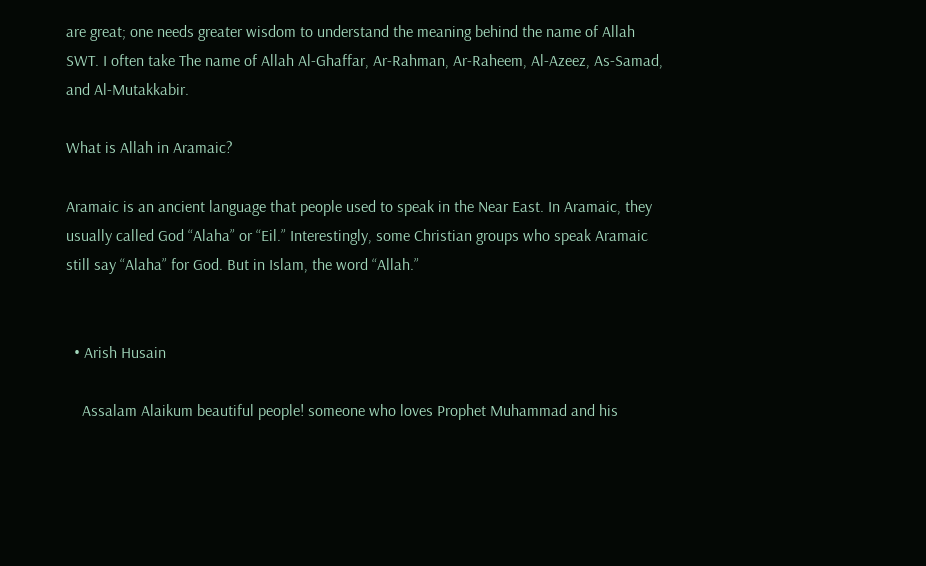are great; one needs greater wisdom to understand the meaning behind the name of Allah SWT. I often take The name of Allah Al-Ghaffar, Ar-Rahman, Ar-Raheem, Al-Azeez, As-Samad, and Al-Mutakkabir.

What is Allah in Aramaic?

Aramaic is an ancient language that people used to speak in the Near East. In Aramaic, they usually called God “Alaha” or “Eil.” Interestingly, some Christian groups who speak Aramaic still say “Alaha” for God. But in Islam, the word “Allah.”


  • Arish Husain

    Assalam Alaikum beautiful people! someone who loves Prophet Muhammad and his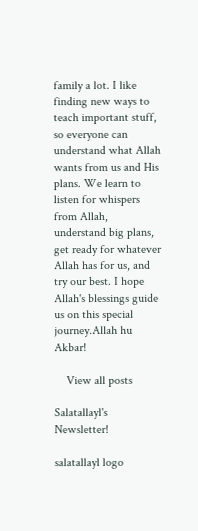family a lot. I like finding new ways to teach important stuff, so everyone can understand what Allah wants from us and His plans. We learn to listen for whispers from Allah, understand big plans, get ready for whatever Allah has for us, and try our best. I hope Allah's blessings guide us on this special journey.Allah hu Akbar!

    View all posts

Salatallayl's Newsletter!

salatallayl logo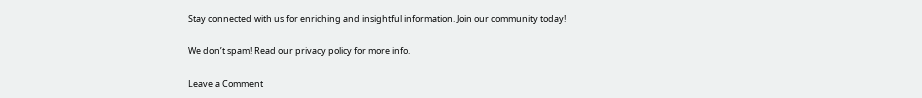Stay connected with us for enriching and insightful information. Join our community today!

We don’t spam! Read our privacy policy for more info.

Leave a Comment